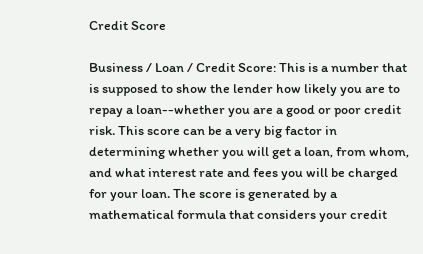Credit Score

Business / Loan / Credit Score: This is a number that is supposed to show the lender how likely you are to repay a loan--whether you are a good or poor credit risk. This score can be a very big factor in determining whether you will get a loan, from whom, and what interest rate and fees you will be charged for your loan. The score is generated by a mathematical formula that considers your credit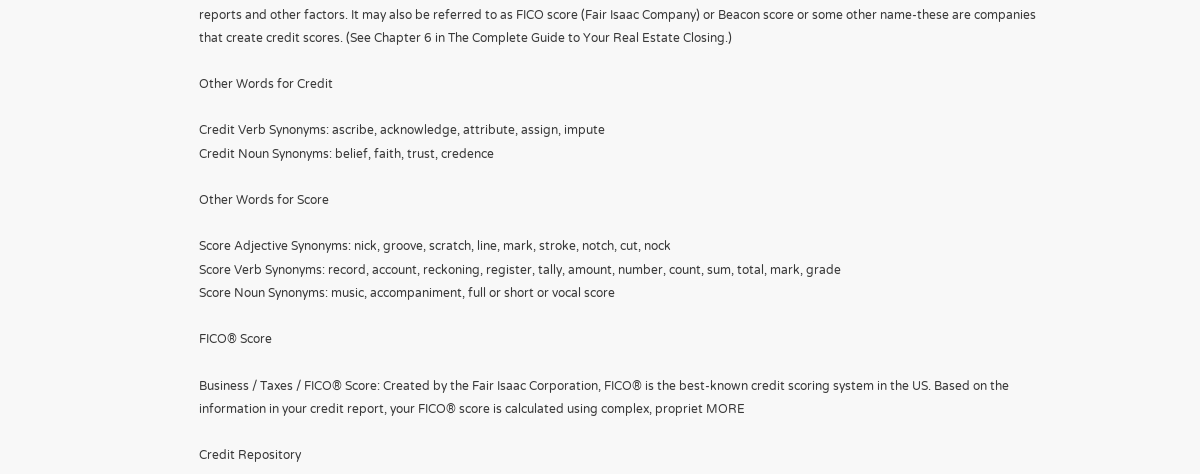reports and other factors. It may also be referred to as FICO score (Fair Isaac Company) or Beacon score or some other name-these are companies that create credit scores. (See Chapter 6 in The Complete Guide to Your Real Estate Closing.)

Other Words for Credit

Credit Verb Synonyms: ascribe, acknowledge, attribute, assign, impute
Credit Noun Synonyms: belief, faith, trust, credence

Other Words for Score

Score Adjective Synonyms: nick, groove, scratch, line, mark, stroke, notch, cut, nock
Score Verb Synonyms: record, account, reckoning, register, tally, amount, number, count, sum, total, mark, grade
Score Noun Synonyms: music, accompaniment, full or short or vocal score

FICO® Score

Business / Taxes / FICO® Score: Created by the Fair Isaac Corporation, FICO® is the best-known credit scoring system in the US. Based on the information in your credit report, your FICO® score is calculated using complex, propriet MORE

Credit Repository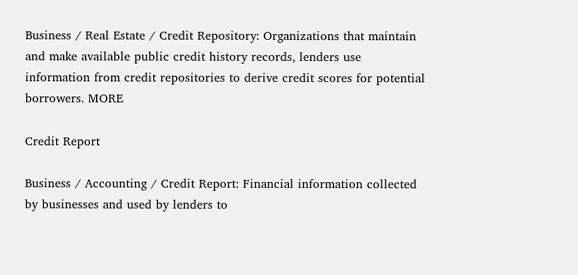Business / Real Estate / Credit Repository: Organizations that maintain and make available public credit history records, lenders use information from credit repositories to derive credit scores for potential borrowers. MORE

Credit Report

Business / Accounting / Credit Report: Financial information collected by businesses and used by lenders to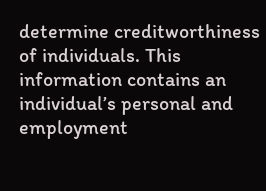determine creditworthiness of individuals. This information contains an individual’s personal and employment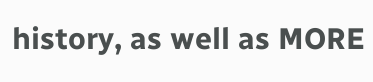history, as well as MORE